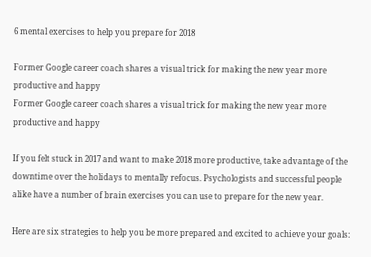6 mental exercises to help you prepare for 2018

Former Google career coach shares a visual trick for making the new year more productive and happy
Former Google career coach shares a visual trick for making the new year more productive and happy

If you felt stuck in 2017 and want to make 2018 more productive, take advantage of the downtime over the holidays to mentally refocus. Psychologists and successful people alike have a number of brain exercises you can use to prepare for the new year.

Here are six strategies to help you be more prepared and excited to achieve your goals: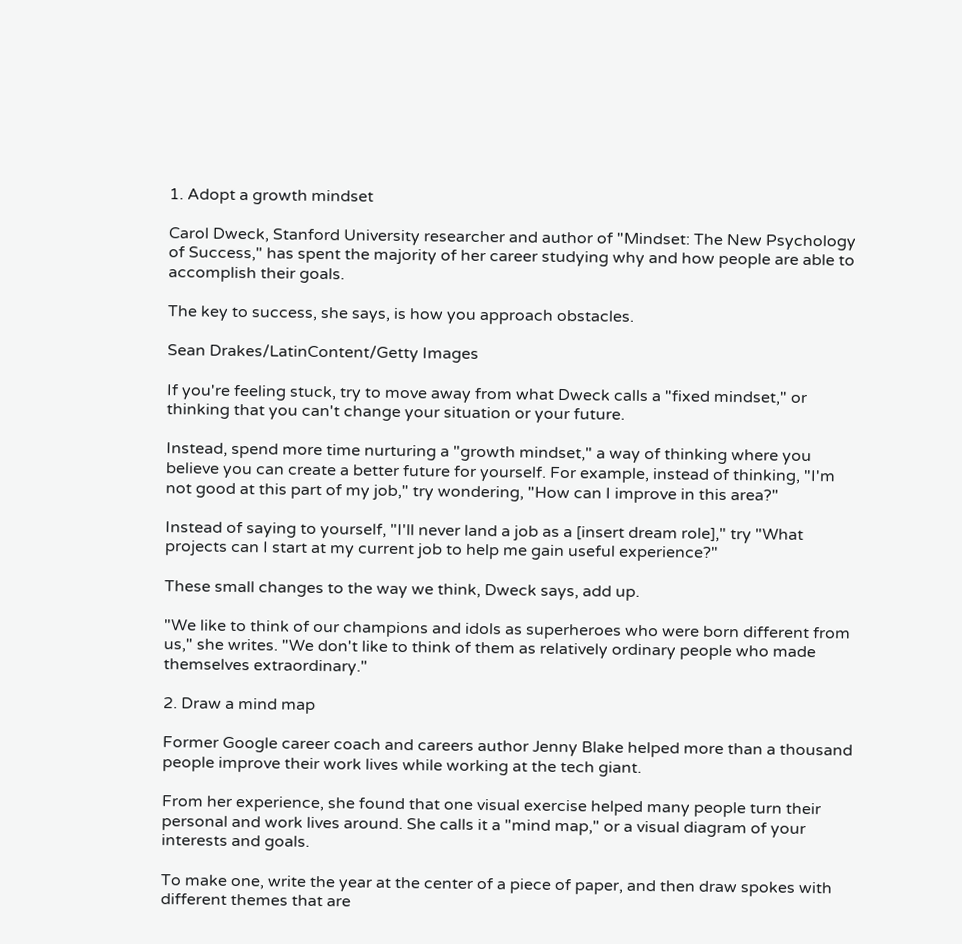1. Adopt a growth mindset

Carol Dweck, Stanford University researcher and author of "Mindset: The New Psychology of Success," has spent the majority of her career studying why and how people are able to accomplish their goals.

The key to success, she says, is how you approach obstacles.

Sean Drakes/LatinContent/Getty Images

If you're feeling stuck, try to move away from what Dweck calls a "fixed mindset," or thinking that you can't change your situation or your future.

Instead, spend more time nurturing a "growth mindset," a way of thinking where you believe you can create a better future for yourself. For example, instead of thinking, "I'm not good at this part of my job," try wondering, "How can I improve in this area?"

Instead of saying to yourself, "I'll never land a job as a [insert dream role]," try "What projects can I start at my current job to help me gain useful experience?"

These small changes to the way we think, Dweck says, add up.

"We like to think of our champions and idols as superheroes who were born different from us," she writes. "We don't like to think of them as relatively ordinary people who made themselves extraordinary."

2. Draw a mind map

Former Google career coach and careers author Jenny Blake helped more than a thousand people improve their work lives while working at the tech giant.

From her experience, she found that one visual exercise helped many people turn their personal and work lives around. She calls it a "mind map," or a visual diagram of your interests and goals.

To make one, write the year at the center of a piece of paper, and then draw spokes with different themes that are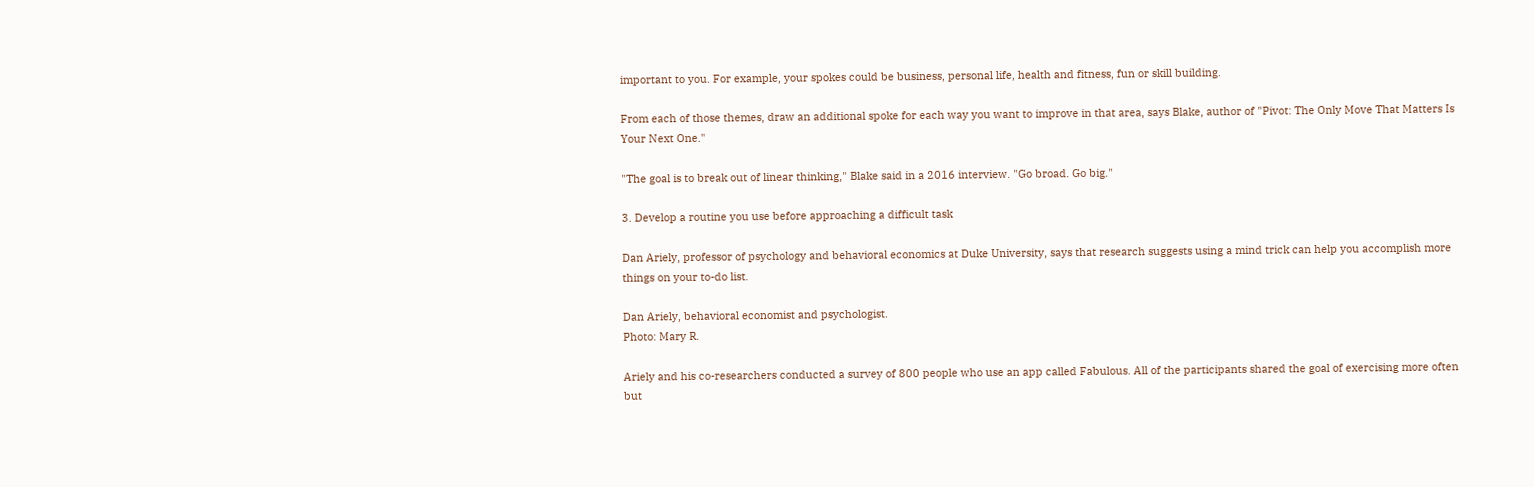important to you. For example, your spokes could be business, personal life, health and fitness, fun or skill building.

From each of those themes, draw an additional spoke for each way you want to improve in that area, says Blake, author of "Pivot: The Only Move That Matters Is Your Next One."

"The goal is to break out of linear thinking," Blake said in a 2016 interview. "Go broad. Go big."

3. Develop a routine you use before approaching a difficult task

Dan Ariely, professor of psychology and behavioral economics at Duke University, says that research suggests using a mind trick can help you accomplish more things on your to-do list.

Dan Ariely, behavioral economist and psychologist.
Photo: Mary R.

Ariely and his co-researchers conducted a survey of 800 people who use an app called Fabulous. All of the participants shared the goal of exercising more often but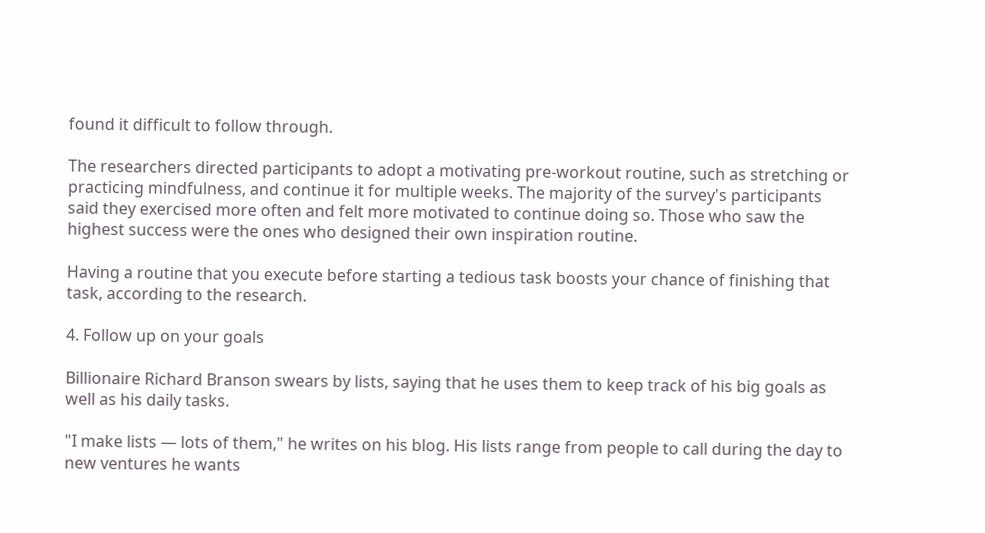found it difficult to follow through.

The researchers directed participants to adopt a motivating pre-workout routine, such as stretching or practicing mindfulness, and continue it for multiple weeks. The majority of the survey's participants said they exercised more often and felt more motivated to continue doing so. Those who saw the highest success were the ones who designed their own inspiration routine.

Having a routine that you execute before starting a tedious task boosts your chance of finishing that task, according to the research.

4. Follow up on your goals

Billionaire Richard Branson swears by lists, saying that he uses them to keep track of his big goals as well as his daily tasks.

"I make lists — lots of them," he writes on his blog. His lists range from people to call during the day to new ventures he wants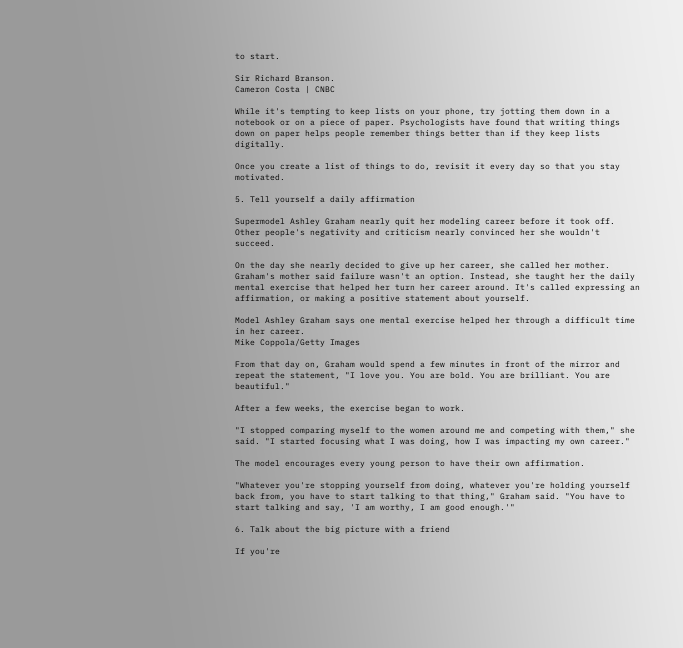to start.

Sir Richard Branson.
Cameron Costa | CNBC

While it's tempting to keep lists on your phone, try jotting them down in a notebook or on a piece of paper. Psychologists have found that writing things down on paper helps people remember things better than if they keep lists digitally.

Once you create a list of things to do, revisit it every day so that you stay motivated.

5. Tell yourself a daily affirmation

Supermodel Ashley Graham nearly quit her modeling career before it took off. Other people's negativity and criticism nearly convinced her she wouldn't succeed.

On the day she nearly decided to give up her career, she called her mother. Graham's mother said failure wasn't an option. Instead, she taught her the daily mental exercise that helped her turn her career around. It's called expressing an affirmation, or making a positive statement about yourself.

Model Ashley Graham says one mental exercise helped her through a difficult time in her career.
Mike Coppola/Getty Images

From that day on, Graham would spend a few minutes in front of the mirror and repeat the statement, "I love you. You are bold. You are brilliant. You are beautiful."

After a few weeks, the exercise began to work.

"I stopped comparing myself to the women around me and competing with them," she said. "I started focusing what I was doing, how I was impacting my own career."

The model encourages every young person to have their own affirmation.

"Whatever you're stopping yourself from doing, whatever you're holding yourself back from, you have to start talking to that thing," Graham said. "You have to start talking and say, 'I am worthy, I am good enough.'"

6. Talk about the big picture with a friend

If you're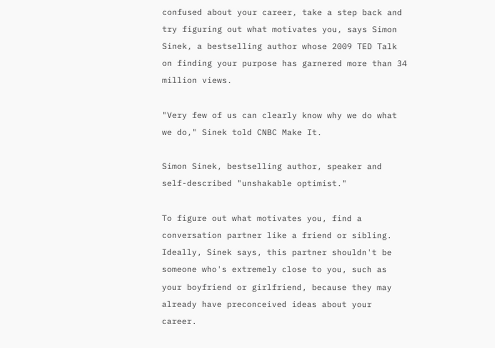confused about your career, take a step back and try figuring out what motivates you, says Simon Sinek, a bestselling author whose 2009 TED Talk on finding your purpose has garnered more than 34 million views.

"Very few of us can clearly know why we do what we do," Sinek told CNBC Make It.

Simon Sinek, bestselling author, speaker and self-described "unshakable optimist."

To figure out what motivates you, find a conversation partner like a friend or sibling. Ideally, Sinek says, this partner shouldn't be someone who's extremely close to you, such as your boyfriend or girlfriend, because they may already have preconceived ideas about your career.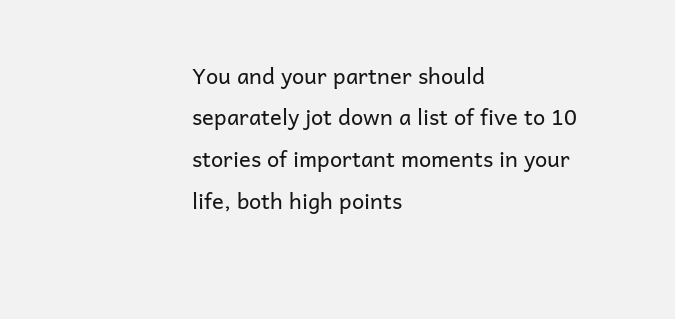You and your partner should separately jot down a list of five to 10 stories of important moments in your life, both high points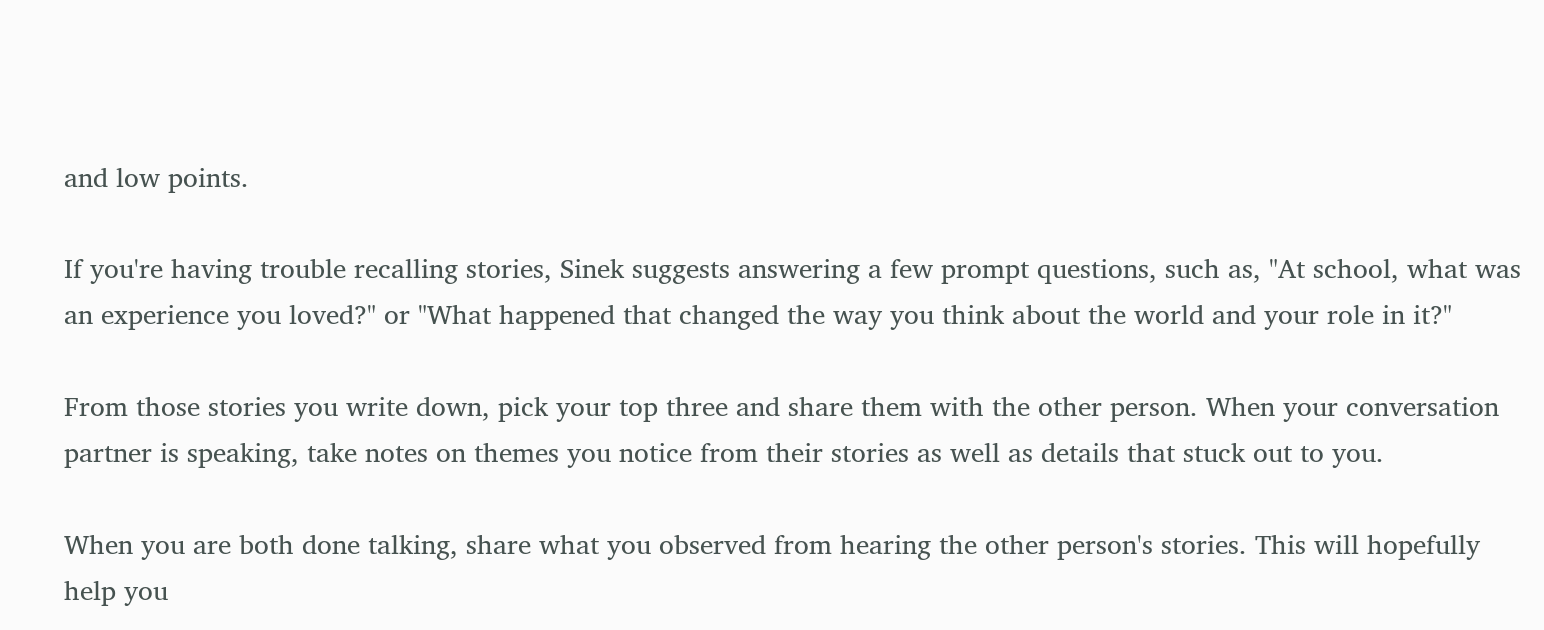and low points.

If you're having trouble recalling stories, Sinek suggests answering a few prompt questions, such as, "At school, what was an experience you loved?" or "What happened that changed the way you think about the world and your role in it?"

From those stories you write down, pick your top three and share them with the other person. When your conversation partner is speaking, take notes on themes you notice from their stories as well as details that stuck out to you.

When you are both done talking, share what you observed from hearing the other person's stories. This will hopefully help you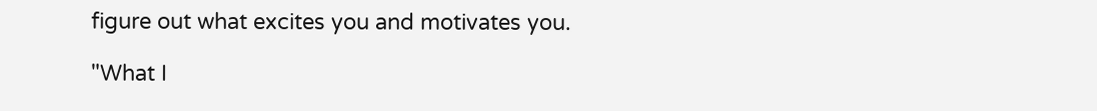figure out what excites you and motivates you.

"What I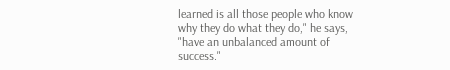learned is all those people who know why they do what they do," he says, "have an unbalanced amount of success."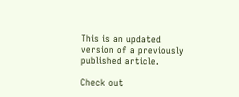This is an updated version of a previously published article.

Check out